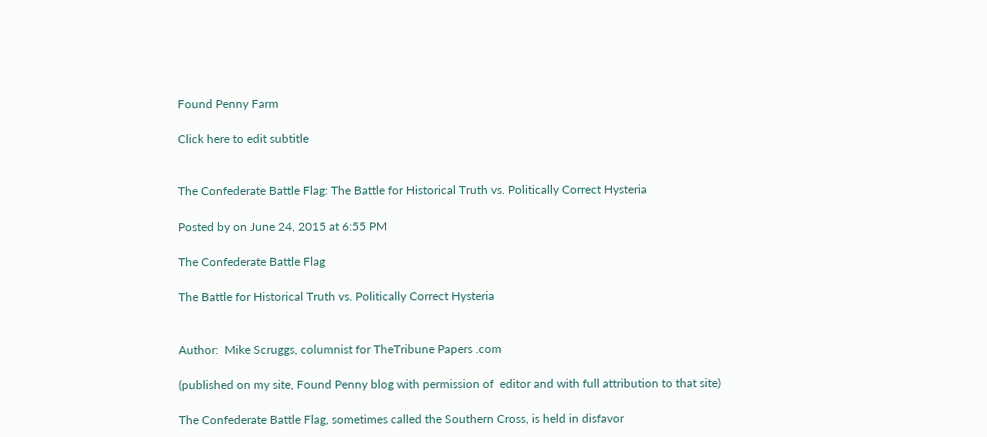Found Penny Farm

Click here to edit subtitle


The Confederate Battle Flag: The Battle for Historical Truth vs. Politically Correct Hysteria

Posted by on June 24, 2015 at 6:55 PM

The Confederate Battle Flag

The Battle for Historical Truth vs. Politically Correct Hysteria


Author:  Mike Scruggs, columnist for TheTribune Papers .com

(published on my site, Found Penny blog with permission of  editor and with full attribution to that site)

The Confederate Battle Flag, sometimes called the Southern Cross, is held in disfavor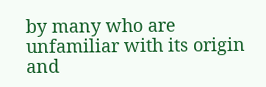by many who are unfamiliar with its origin and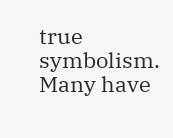true symbolism. Many have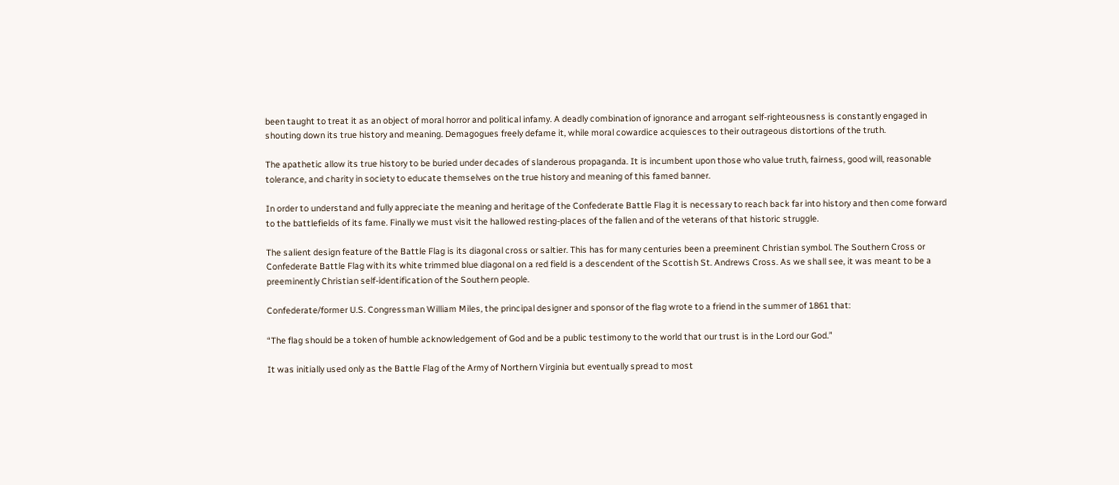been taught to treat it as an object of moral horror and political infamy. A deadly combination of ignorance and arrogant self-righteousness is constantly engaged in shouting down its true history and meaning. Demagogues freely defame it, while moral cowardice acquiesces to their outrageous distortions of the truth.

The apathetic allow its true history to be buried under decades of slanderous propaganda. It is incumbent upon those who value truth, fairness, good will, reasonable tolerance, and charity in society to educate themselves on the true history and meaning of this famed banner.

In order to understand and fully appreciate the meaning and heritage of the Confederate Battle Flag it is necessary to reach back far into history and then come forward to the battlefields of its fame. Finally we must visit the hallowed resting-places of the fallen and of the veterans of that historic struggle.

The salient design feature of the Battle Flag is its diagonal cross or saltier. This has for many centuries been a preeminent Christian symbol. The Southern Cross or Confederate Battle Flag with its white trimmed blue diagonal on a red field is a descendent of the Scottish St. Andrews Cross. As we shall see, it was meant to be a preeminently Christian self-identification of the Southern people.

Confederate/former U.S. Congressman William Miles, the principal designer and sponsor of the flag wrote to a friend in the summer of 1861 that:

“The flag should be a token of humble acknowledgement of God and be a public testimony to the world that our trust is in the Lord our God.”

It was initially used only as the Battle Flag of the Army of Northern Virginia but eventually spread to most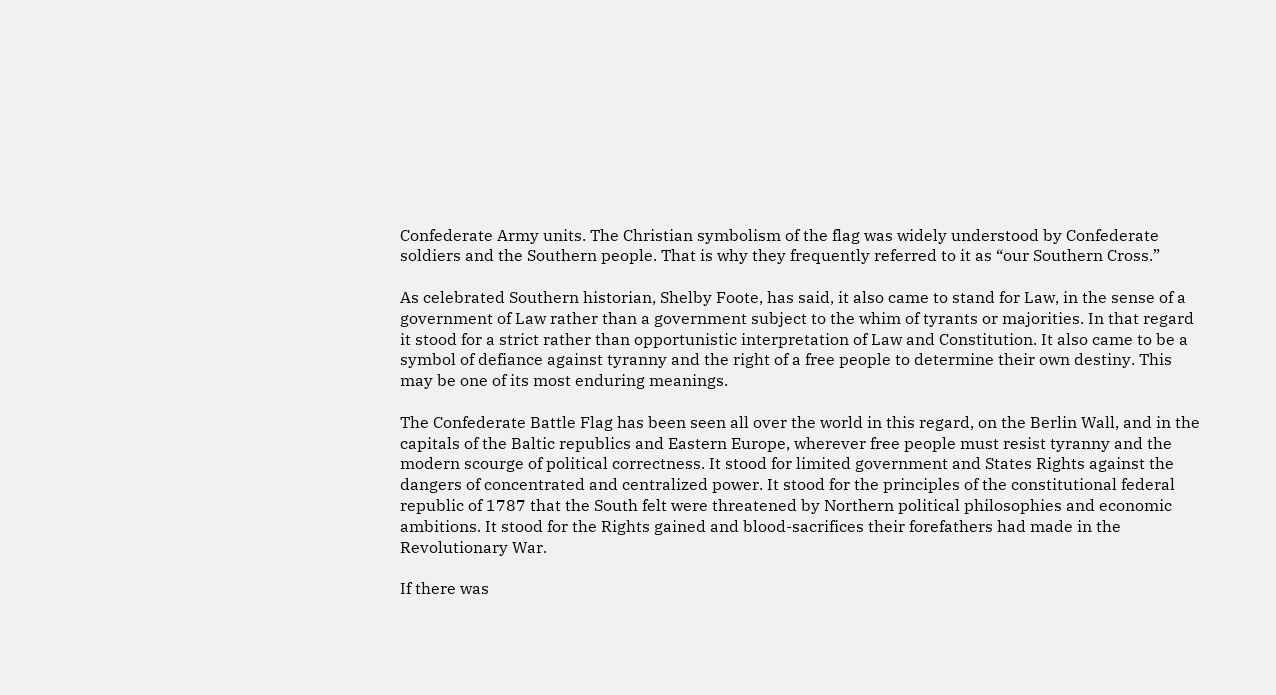Confederate Army units. The Christian symbolism of the flag was widely understood by Confederate soldiers and the Southern people. That is why they frequently referred to it as “our Southern Cross.”

As celebrated Southern historian, Shelby Foote, has said, it also came to stand for Law, in the sense of a government of Law rather than a government subject to the whim of tyrants or majorities. In that regard it stood for a strict rather than opportunistic interpretation of Law and Constitution. It also came to be a symbol of defiance against tyranny and the right of a free people to determine their own destiny. This may be one of its most enduring meanings.

The Confederate Battle Flag has been seen all over the world in this regard, on the Berlin Wall, and in the capitals of the Baltic republics and Eastern Europe, wherever free people must resist tyranny and the modern scourge of political correctness. It stood for limited government and States Rights against the dangers of concentrated and centralized power. It stood for the principles of the constitutional federal republic of 1787 that the South felt were threatened by Northern political philosophies and economic ambitions. It stood for the Rights gained and blood-sacrifices their forefathers had made in the Revolutionary War.

If there was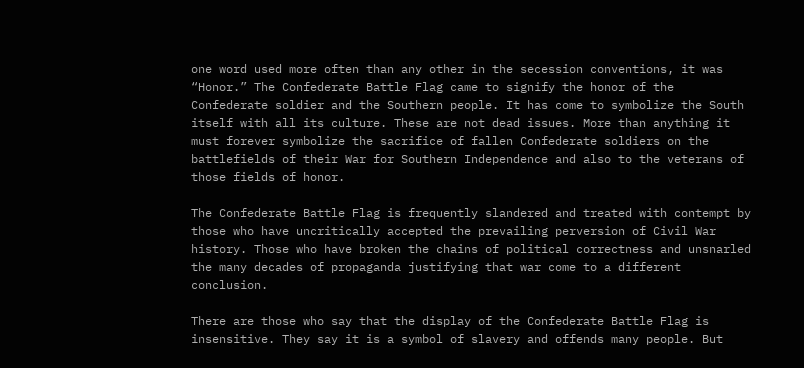one word used more often than any other in the secession conventions, it was “Honor.” The Confederate Battle Flag came to signify the honor of the Confederate soldier and the Southern people. It has come to symbolize the South itself with all its culture. These are not dead issues. More than anything it must forever symbolize the sacrifice of fallen Confederate soldiers on the battlefields of their War for Southern Independence and also to the veterans of those fields of honor.

The Confederate Battle Flag is frequently slandered and treated with contempt by those who have uncritically accepted the prevailing perversion of Civil War history. Those who have broken the chains of political correctness and unsnarled the many decades of propaganda justifying that war come to a different conclusion.

There are those who say that the display of the Confederate Battle Flag is insensitive. They say it is a symbol of slavery and offends many people. But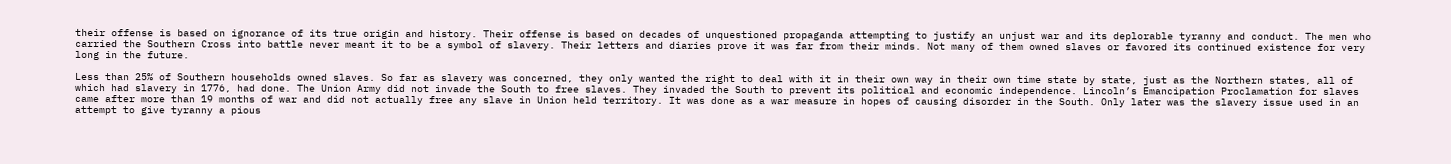their offense is based on ignorance of its true origin and history. Their offense is based on decades of unquestioned propaganda attempting to justify an unjust war and its deplorable tyranny and conduct. The men who carried the Southern Cross into battle never meant it to be a symbol of slavery. Their letters and diaries prove it was far from their minds. Not many of them owned slaves or favored its continued existence for very long in the future.

Less than 25% of Southern households owned slaves. So far as slavery was concerned, they only wanted the right to deal with it in their own way in their own time state by state, just as the Northern states, all of which had slavery in 1776, had done. The Union Army did not invade the South to free slaves. They invaded the South to prevent its political and economic independence. Lincoln’s Emancipation Proclamation for slaves came after more than 19 months of war and did not actually free any slave in Union held territory. It was done as a war measure in hopes of causing disorder in the South. Only later was the slavery issue used in an attempt to give tyranny a pious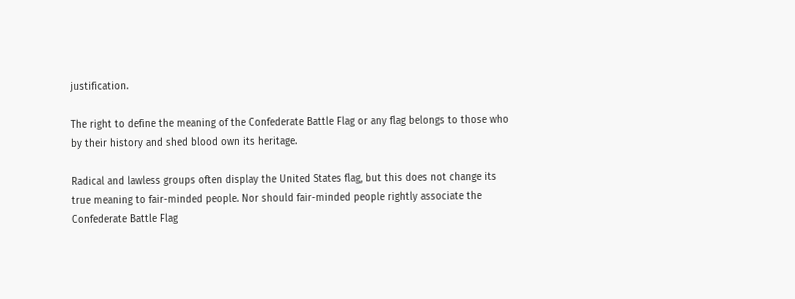justification.

The right to define the meaning of the Confederate Battle Flag or any flag belongs to those who by their history and shed blood own its heritage.

Radical and lawless groups often display the United States flag, but this does not change its true meaning to fair-minded people. Nor should fair-minded people rightly associate the Confederate Battle Flag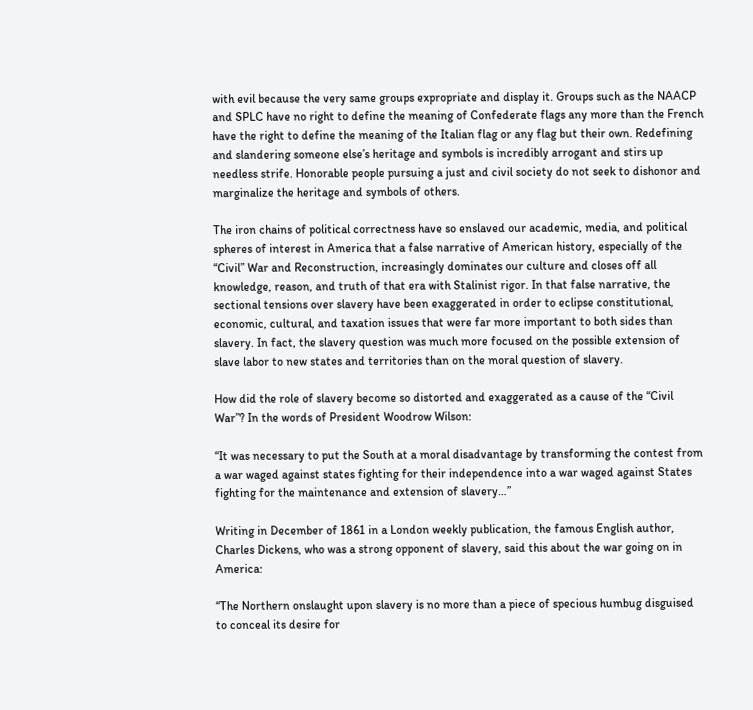with evil because the very same groups expropriate and display it. Groups such as the NAACP and SPLC have no right to define the meaning of Confederate flags any more than the French have the right to define the meaning of the Italian flag or any flag but their own. Redefining and slandering someone else’s heritage and symbols is incredibly arrogant and stirs up needless strife. Honorable people pursuing a just and civil society do not seek to dishonor and marginalize the heritage and symbols of others.

The iron chains of political correctness have so enslaved our academic, media, and political spheres of interest in America that a false narrative of American history, especially of the “Civil” War and Reconstruction, increasingly dominates our culture and closes off all knowledge, reason, and truth of that era with Stalinist rigor. In that false narrative, the sectional tensions over slavery have been exaggerated in order to eclipse constitutional, economic, cultural, and taxation issues that were far more important to both sides than slavery. In fact, the slavery question was much more focused on the possible extension of slave labor to new states and territories than on the moral question of slavery.

How did the role of slavery become so distorted and exaggerated as a cause of the “Civil War”? In the words of President Woodrow Wilson:

“It was necessary to put the South at a moral disadvantage by transforming the contest from a war waged against states fighting for their independence into a war waged against States fighting for the maintenance and extension of slavery…”

Writing in December of 1861 in a London weekly publication, the famous English author, Charles Dickens, who was a strong opponent of slavery, said this about the war going on in America:

“The Northern onslaught upon slavery is no more than a piece of specious humbug disguised to conceal its desire for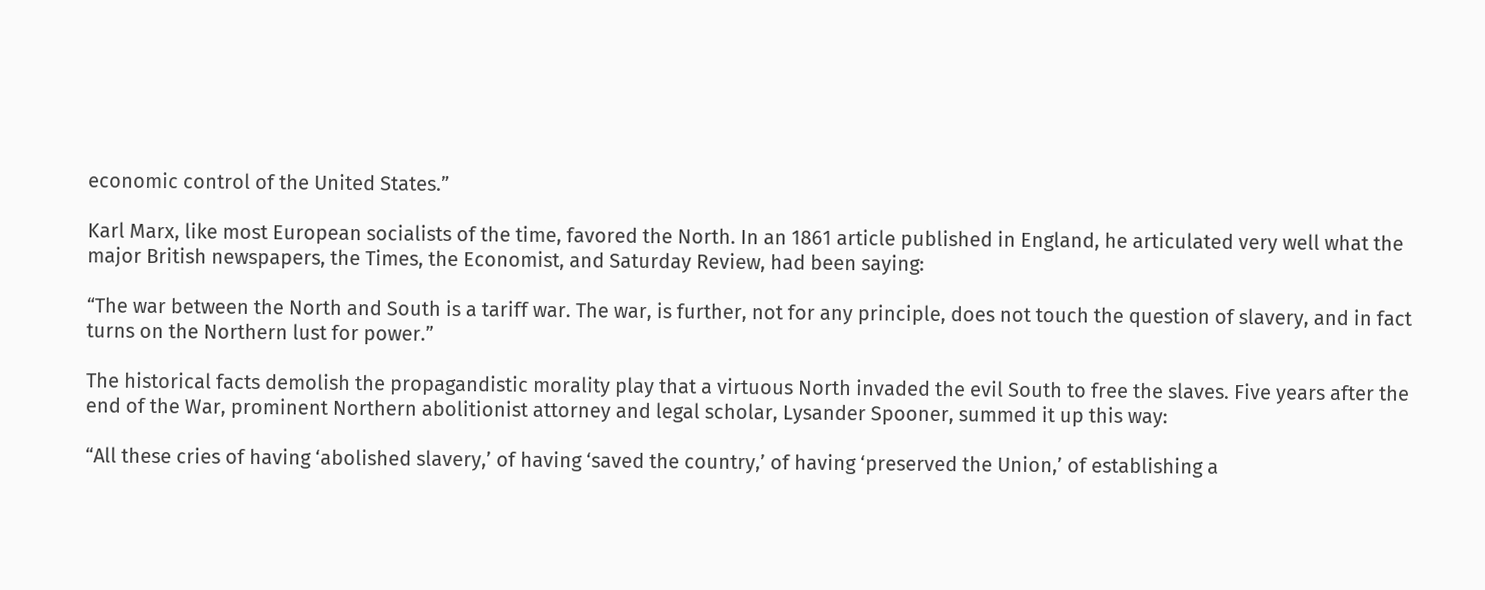economic control of the United States.”

Karl Marx, like most European socialists of the time, favored the North. In an 1861 article published in England, he articulated very well what the major British newspapers, the Times, the Economist, and Saturday Review, had been saying:

“The war between the North and South is a tariff war. The war, is further, not for any principle, does not touch the question of slavery, and in fact turns on the Northern lust for power.”

The historical facts demolish the propagandistic morality play that a virtuous North invaded the evil South to free the slaves. Five years after the end of the War, prominent Northern abolitionist attorney and legal scholar, Lysander Spooner, summed it up this way:

“All these cries of having ‘abolished slavery,’ of having ‘saved the country,’ of having ‘preserved the Union,’ of establishing a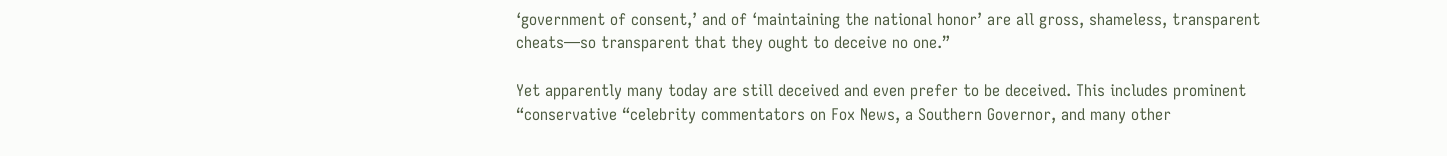‘government of consent,’ and of ‘maintaining the national honor’ are all gross, shameless, transparent cheats—so transparent that they ought to deceive no one.”

Yet apparently many today are still deceived and even prefer to be deceived. This includes prominent “conservative “celebrity commentators on Fox News, a Southern Governor, and many other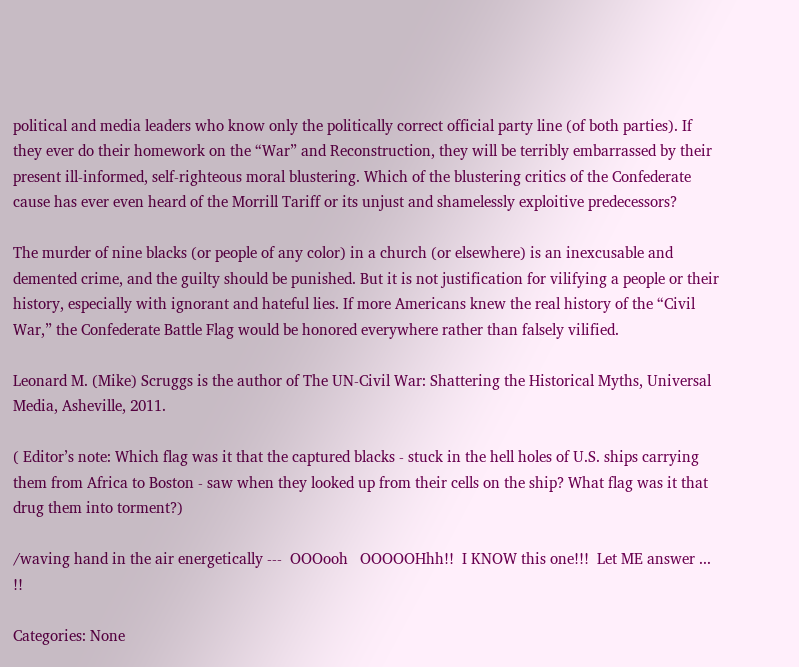political and media leaders who know only the politically correct official party line (of both parties). If they ever do their homework on the “War” and Reconstruction, they will be terribly embarrassed by their present ill-informed, self-righteous moral blustering. Which of the blustering critics of the Confederate cause has ever even heard of the Morrill Tariff or its unjust and shamelessly exploitive predecessors?

The murder of nine blacks (or people of any color) in a church (or elsewhere) is an inexcusable and demented crime, and the guilty should be punished. But it is not justification for vilifying a people or their history, especially with ignorant and hateful lies. If more Americans knew the real history of the “Civil War,” the Confederate Battle Flag would be honored everywhere rather than falsely vilified.

Leonard M. (Mike) Scruggs is the author of The UN-Civil War: Shattering the Historical Myths, Universal Media, Asheville, 2011.

( Editor’s note: Which flag was it that the captured blacks - stuck in the hell holes of U.S. ships carrying them from Africa to Boston - saw when they looked up from their cells on the ship? What flag was it that drug them into torment?)

/waving hand in the air energetically ---  OOOooh   OOOOOHhh!!  I KNOW this one!!!  Let ME answer ...  !!

Categories: None